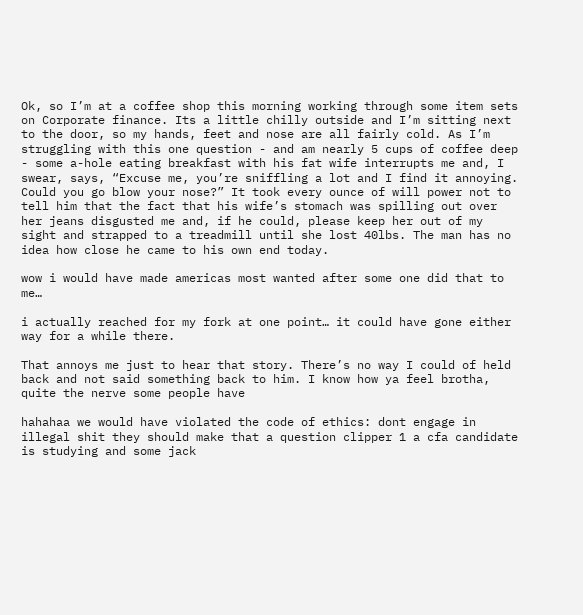Ok, so I’m at a coffee shop this morning working through some item sets on Corporate finance. Its a little chilly outside and I’m sitting next to the door, so my hands, feet and nose are all fairly cold. As I’m struggling with this one question - and am nearly 5 cups of coffee deep - some a-hole eating breakfast with his fat wife interrupts me and, I swear, says, “Excuse me, you’re sniffling a lot and I find it annoying. Could you go blow your nose?” It took every ounce of will power not to tell him that the fact that his wife’s stomach was spilling out over her jeans disgusted me and, if he could, please keep her out of my sight and strapped to a treadmill until she lost 40lbs. The man has no idea how close he came to his own end today.

wow i would have made americas most wanted after some one did that to me…

i actually reached for my fork at one point… it could have gone either way for a while there.

That annoys me just to hear that story. There’s no way I could of held back and not said something back to him. I know how ya feel brotha, quite the nerve some people have

hahahaa we would have violated the code of ethics: dont engage in illegal shit they should make that a question clipper 1 a cfa candidate is studying and some jack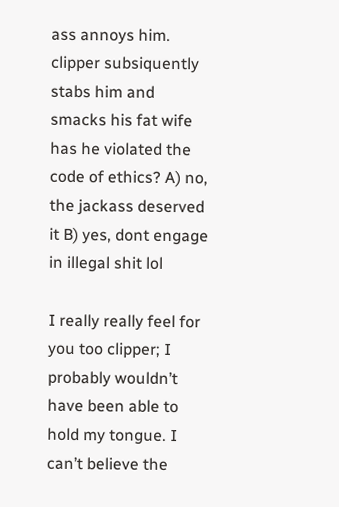ass annoys him. clipper subsiquently stabs him and smacks his fat wife has he violated the code of ethics? A) no, the jackass deserved it B) yes, dont engage in illegal shit lol

I really really feel for you too clipper; I probably wouldn’t have been able to hold my tongue. I can’t believe the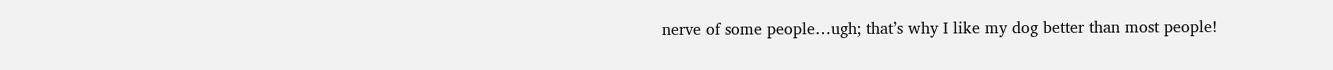nerve of some people…ugh; that’s why I like my dog better than most people!